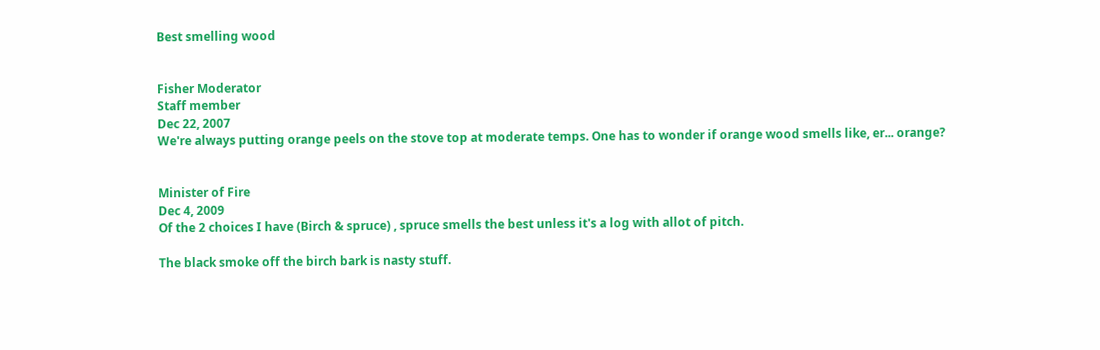Best smelling wood


Fisher Moderator
Staff member
Dec 22, 2007
We're always putting orange peels on the stove top at moderate temps. One has to wonder if orange wood smells like, er... orange?


Minister of Fire
Dec 4, 2009
Of the 2 choices I have (Birch & spruce) , spruce smells the best unless it's a log with allot of pitch.

The black smoke off the birch bark is nasty stuff.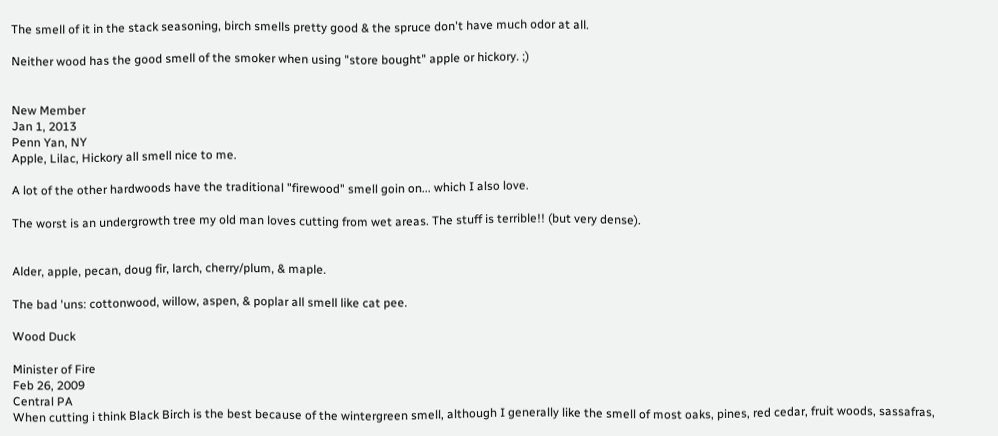The smell of it in the stack seasoning, birch smells pretty good & the spruce don't have much odor at all.

Neither wood has the good smell of the smoker when using "store bought" apple or hickory. ;)


New Member
Jan 1, 2013
Penn Yan, NY
Apple, Lilac, Hickory all smell nice to me.

A lot of the other hardwoods have the traditional "firewood" smell goin on... which I also love.

The worst is an undergrowth tree my old man loves cutting from wet areas. The stuff is terrible!! (but very dense).


Alder, apple, pecan, doug fir, larch, cherry/plum, & maple.

The bad 'uns: cottonwood, willow, aspen, & poplar all smell like cat pee.

Wood Duck

Minister of Fire
Feb 26, 2009
Central PA
When cutting i think Black Birch is the best because of the wintergreen smell, although I generally like the smell of most oaks, pines, red cedar, fruit woods, sassafras,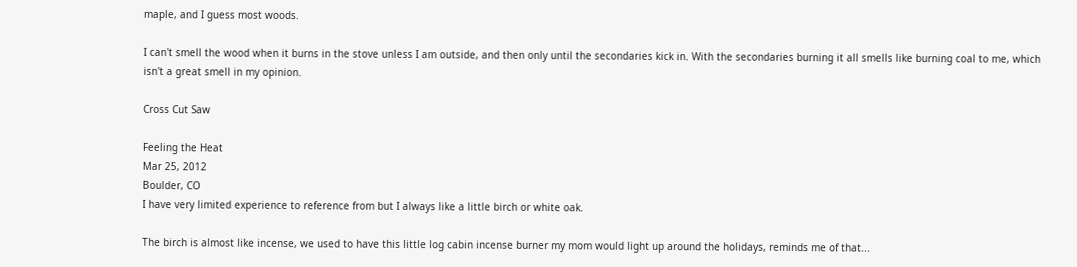maple, and I guess most woods.

I can't smell the wood when it burns in the stove unless I am outside, and then only until the secondaries kick in. With the secondaries burning it all smells like burning coal to me, which isn't a great smell in my opinion.

Cross Cut Saw

Feeling the Heat
Mar 25, 2012
Boulder, CO
I have very limited experience to reference from but I always like a little birch or white oak.

The birch is almost like incense, we used to have this little log cabin incense burner my mom would light up around the holidays, reminds me of that...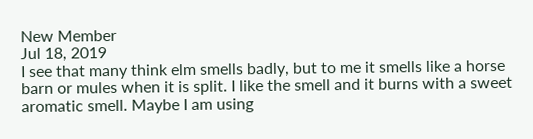New Member
Jul 18, 2019
I see that many think elm smells badly, but to me it smells like a horse barn or mules when it is split. I like the smell and it burns with a sweet aromatic smell. Maybe I am using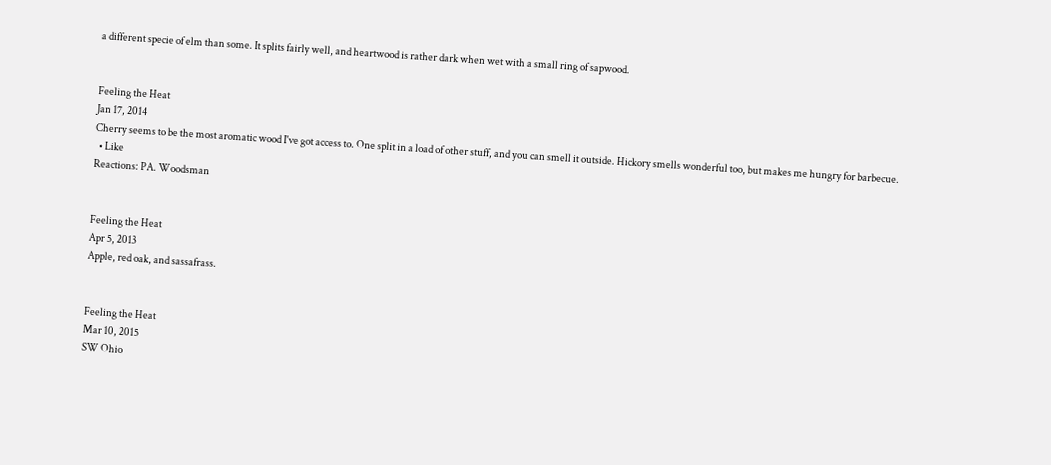a different specie of elm than some. It splits fairly well, and heartwood is rather dark when wet with a small ring of sapwood.


Feeling the Heat
Jan 17, 2014
Cherry seems to be the most aromatic wood I've got access to. One split in a load of other stuff, and you can smell it outside. Hickory smells wonderful too, but makes me hungry for barbecue.
  • Like
Reactions: PA. Woodsman


Feeling the Heat
Apr 5, 2013
Apple, red oak, and sassafrass.


Feeling the Heat
Mar 10, 2015
SW Ohio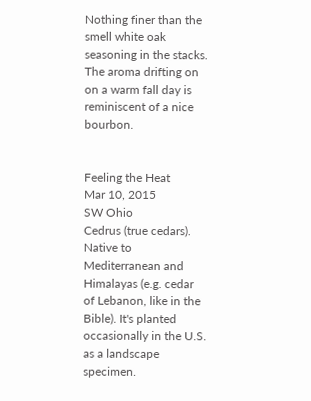Nothing finer than the smell white oak seasoning in the stacks. The aroma drifting on on a warm fall day is reminiscent of a nice bourbon.


Feeling the Heat
Mar 10, 2015
SW Ohio
Cedrus (true cedars). Native to Mediterranean and Himalayas (e.g. cedar of Lebanon, like in the Bible). It's planted occasionally in the U.S. as a landscape specimen.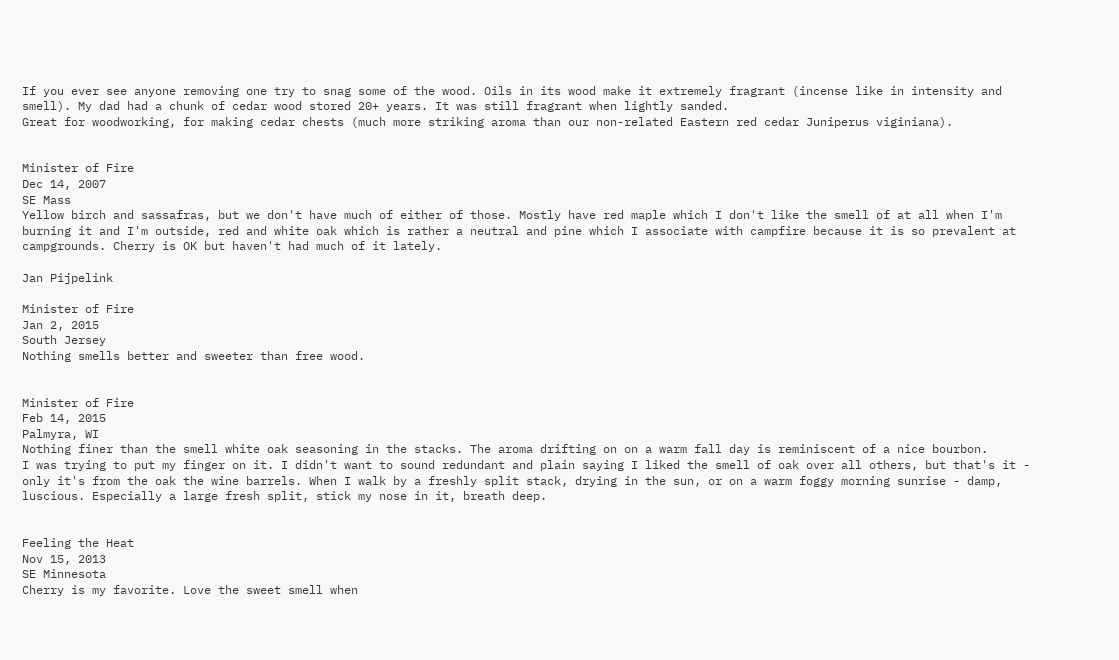If you ever see anyone removing one try to snag some of the wood. Oils in its wood make it extremely fragrant (incense like in intensity and smell). My dad had a chunk of cedar wood stored 20+ years. It was still fragrant when lightly sanded.
Great for woodworking, for making cedar chests (much more striking aroma than our non-related Eastern red cedar Juniperus viginiana).


Minister of Fire
Dec 14, 2007
SE Mass
Yellow birch and sassafras, but we don't have much of either of those. Mostly have red maple which I don't like the smell of at all when I'm burning it and I'm outside, red and white oak which is rather a neutral and pine which I associate with campfire because it is so prevalent at campgrounds. Cherry is OK but haven't had much of it lately.

Jan Pijpelink

Minister of Fire
Jan 2, 2015
South Jersey
Nothing smells better and sweeter than free wood.


Minister of Fire
Feb 14, 2015
Palmyra, WI
Nothing finer than the smell white oak seasoning in the stacks. The aroma drifting on on a warm fall day is reminiscent of a nice bourbon.
I was trying to put my finger on it. I didn't want to sound redundant and plain saying I liked the smell of oak over all others, but that's it - only it's from the oak the wine barrels. When I walk by a freshly split stack, drying in the sun, or on a warm foggy morning sunrise - damp, luscious. Especially a large fresh split, stick my nose in it, breath deep.


Feeling the Heat
Nov 15, 2013
SE Minnesota
Cherry is my favorite. Love the sweet smell when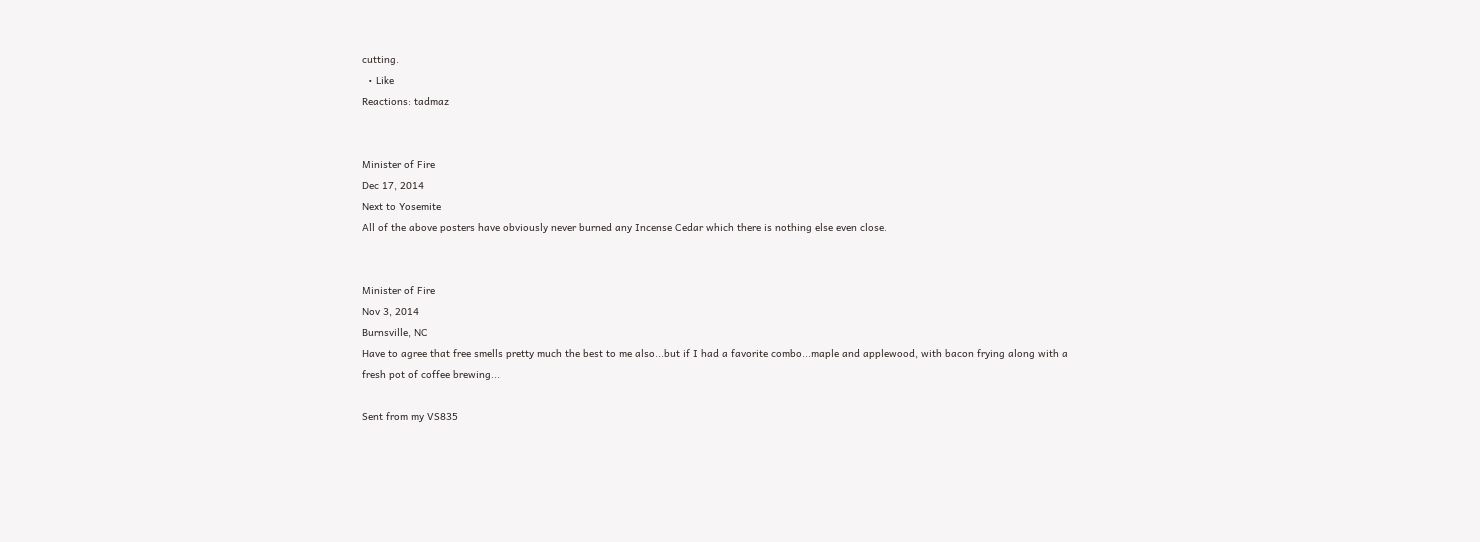cutting.
  • Like
Reactions: tadmaz


Minister of Fire
Dec 17, 2014
Next to Yosemite
All of the above posters have obviously never burned any Incense Cedar which there is nothing else even close.


Minister of Fire
Nov 3, 2014
Burnsville, NC
Have to agree that free smells pretty much the best to me also...but if I had a favorite combo...maple and applewood, with bacon frying along with a fresh pot of coffee brewing...

Sent from my VS835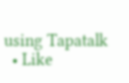using Tapatalk
  • Like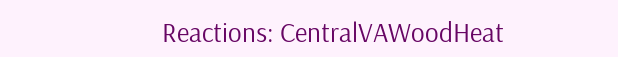Reactions: CentralVAWoodHeat